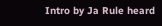Intro by Ja Rule heard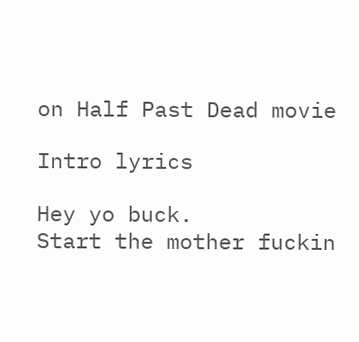on Half Past Dead movie

Intro lyrics

Hey yo buck.
Start the mother fuckin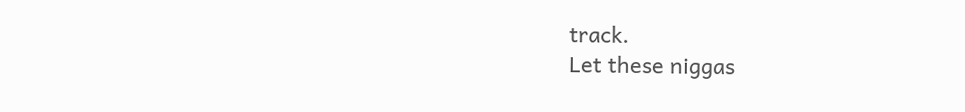track.
Let these niggas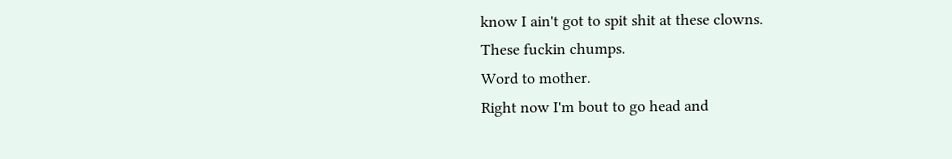know I ain't got to spit shit at these clowns.
These fuckin chumps.
Word to mother.
Right now I'm bout to go head and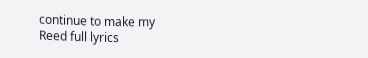continue to make my
Reed full lyrics